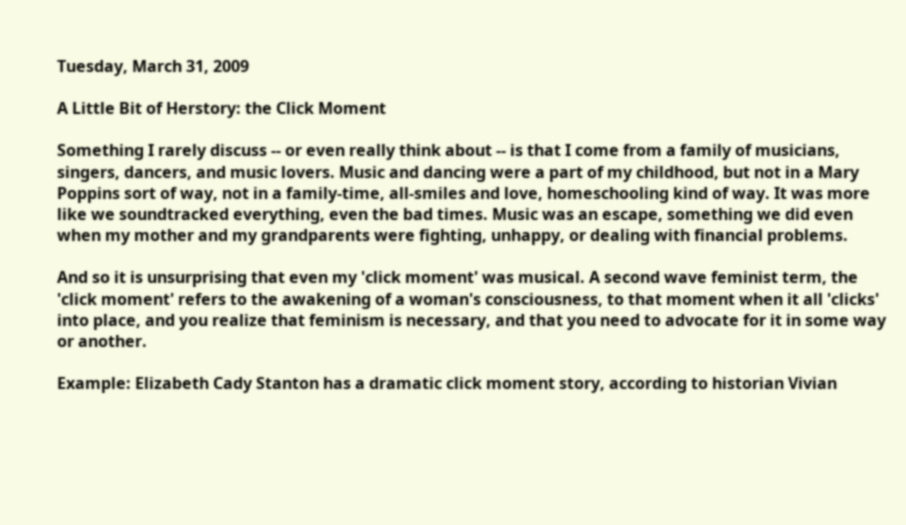Tuesday, March 31, 2009

A Little Bit of Herstory: the Click Moment

Something I rarely discuss -- or even really think about -- is that I come from a family of musicians, singers, dancers, and music lovers. Music and dancing were a part of my childhood, but not in a Mary Poppins sort of way, not in a family-time, all-smiles and love, homeschooling kind of way. It was more like we soundtracked everything, even the bad times. Music was an escape, something we did even when my mother and my grandparents were fighting, unhappy, or dealing with financial problems.

And so it is unsurprising that even my 'click moment' was musical. A second wave feminist term, the 'click moment' refers to the awakening of a woman's consciousness, to that moment when it all 'clicks' into place, and you realize that feminism is necessary, and that you need to advocate for it in some way or another.

Example: Elizabeth Cady Stanton has a dramatic click moment story, according to historian Vivian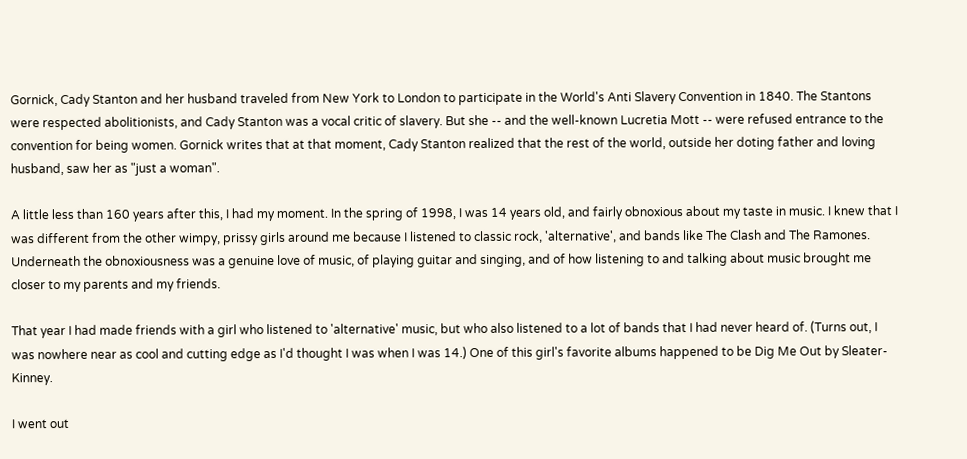Gornick, Cady Stanton and her husband traveled from New York to London to participate in the World's Anti Slavery Convention in 1840. The Stantons were respected abolitionists, and Cady Stanton was a vocal critic of slavery. But she -- and the well-known Lucretia Mott -- were refused entrance to the convention for being women. Gornick writes that at that moment, Cady Stanton realized that the rest of the world, outside her doting father and loving husband, saw her as "just a woman".

A little less than 160 years after this, I had my moment. In the spring of 1998, I was 14 years old, and fairly obnoxious about my taste in music. I knew that I was different from the other wimpy, prissy girls around me because I listened to classic rock, 'alternative', and bands like The Clash and The Ramones. Underneath the obnoxiousness was a genuine love of music, of playing guitar and singing, and of how listening to and talking about music brought me closer to my parents and my friends.

That year I had made friends with a girl who listened to 'alternative' music, but who also listened to a lot of bands that I had never heard of. (Turns out, I was nowhere near as cool and cutting edge as I'd thought I was when I was 14.) One of this girl's favorite albums happened to be Dig Me Out by Sleater-Kinney.

I went out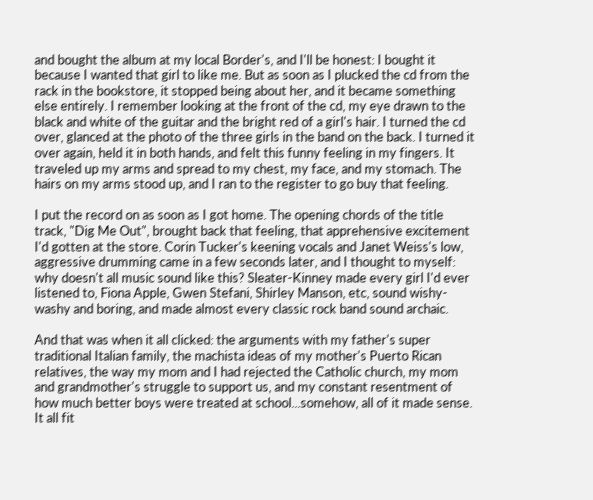and bought the album at my local Border's, and I'll be honest: I bought it because I wanted that girl to like me. But as soon as I plucked the cd from the rack in the bookstore, it stopped being about her, and it became something else entirely. I remember looking at the front of the cd, my eye drawn to the black and white of the guitar and the bright red of a girl's hair. I turned the cd over, glanced at the photo of the three girls in the band on the back. I turned it over again, held it in both hands, and felt this funny feeling in my fingers. It traveled up my arms and spread to my chest, my face, and my stomach. The hairs on my arms stood up, and I ran to the register to go buy that feeling.

I put the record on as soon as I got home. The opening chords of the title track, "Dig Me Out", brought back that feeling, that apprehensive excitement I'd gotten at the store. Corin Tucker's keening vocals and Janet Weiss's low, aggressive drumming came in a few seconds later, and I thought to myself: why doesn't all music sound like this? Sleater-Kinney made every girl I'd ever listened to, Fiona Apple, Gwen Stefani, Shirley Manson, etc, sound wishy-washy and boring, and made almost every classic rock band sound archaic.

And that was when it all clicked: the arguments with my father's super traditional Italian family, the machista ideas of my mother's Puerto Rican relatives, the way my mom and I had rejected the Catholic church, my mom and grandmother's struggle to support us, and my constant resentment of how much better boys were treated at school...somehow, all of it made sense. It all fit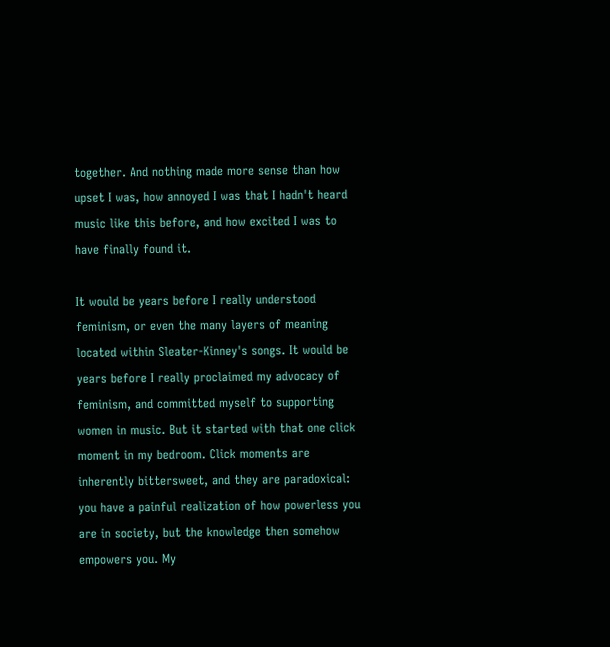together. And nothing made more sense than how upset I was, how annoyed I was that I hadn't heard music like this before, and how excited I was to have finally found it.

It would be years before I really understood feminism, or even the many layers of meaning located within Sleater-Kinney's songs. It would be years before I really proclaimed my advocacy of feminism, and committed myself to supporting women in music. But it started with that one click moment in my bedroom. Click moments are inherently bittersweet, and they are paradoxical: you have a painful realization of how powerless you are in society, but the knowledge then somehow empowers you. My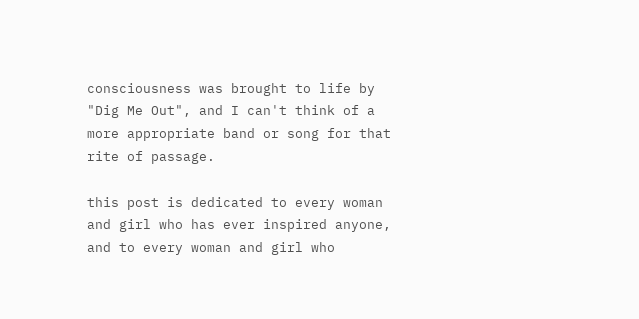consciousness was brought to life by "Dig Me Out", and I can't think of a more appropriate band or song for that rite of passage.

this post is dedicated to every woman and girl who has ever inspired anyone, and to every woman and girl who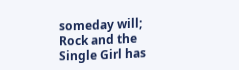someday will; Rock and the Single Girl has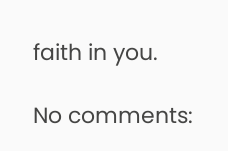faith in you.

No comments: